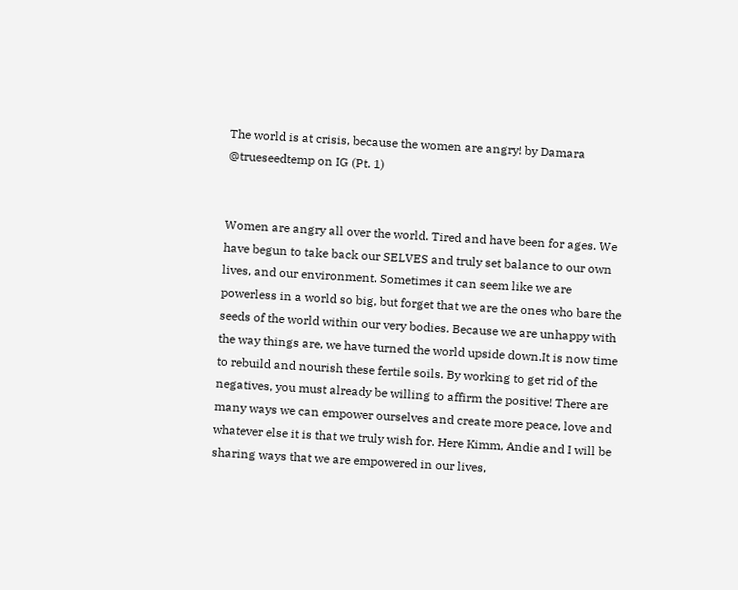The world is at crisis, because the women are angry! by Damara @trueseedtemp on IG (Pt. 1)


Women are angry all over the world. Tired and have been for ages. We have begun to take back our SELVES and truly set balance to our own lives, and our environment. Sometimes it can seem like we are powerless in a world so big, but forget that we are the ones who bare the seeds of the world within our very bodies. Because we are unhappy with the way things are, we have turned the world upside down.It is now time to rebuild and nourish these fertile soils. By working to get rid of the negatives, you must already be willing to affirm the positive! There are many ways we can empower ourselves and create more peace, love and whatever else it is that we truly wish for. Here Kimm, Andie and I will be sharing ways that we are empowered in our lives,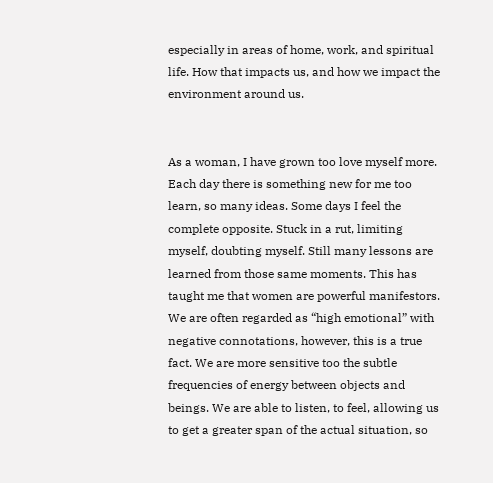especially in areas of home, work, and spiritual life. How that impacts us, and how we impact the environment around us.


As a woman, I have grown too love myself more. Each day there is something new for me too learn, so many ideas. Some days I feel the complete opposite. Stuck in a rut, limiting myself, doubting myself. Still many lessons are learned from those same moments. This has taught me that women are powerful manifestors. We are often regarded as “high emotional” with negative connotations, however, this is a true fact. We are more sensitive too the subtle frequencies of energy between objects and beings. We are able to listen, to feel, allowing us to get a greater span of the actual situation, so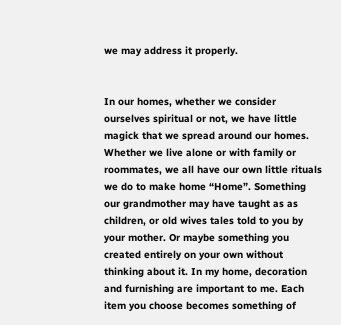we may address it properly.


In our homes, whether we consider ourselves spiritual or not, we have little magick that we spread around our homes. Whether we live alone or with family or roommates, we all have our own little rituals we do to make home “Home”. Something our grandmother may have taught as as children, or old wives tales told to you by your mother. Or maybe something you created entirely on your own without thinking about it. In my home, decoration and furnishing are important to me. Each item you choose becomes something of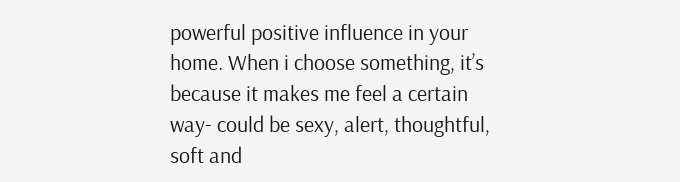powerful positive influence in your home. When i choose something, it’s because it makes me feel a certain way- could be sexy, alert, thoughtful, soft and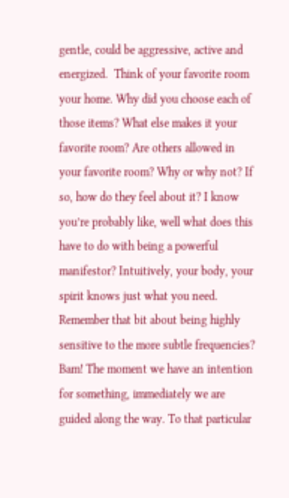gentle, could be aggressive, active and energized.  Think of your favorite room your home. Why did you choose each of those items? What else makes it your favorite room? Are others allowed in your favorite room? Why or why not? If so, how do they feel about it? I know you’re probably like, well what does this have to do with being a powerful manifestor? Intuitively, your body, your spirit knows just what you need. Remember that bit about being highly sensitive to the more subtle frequencies? Bam! The moment we have an intention for something, immediately we are guided along the way. To that particular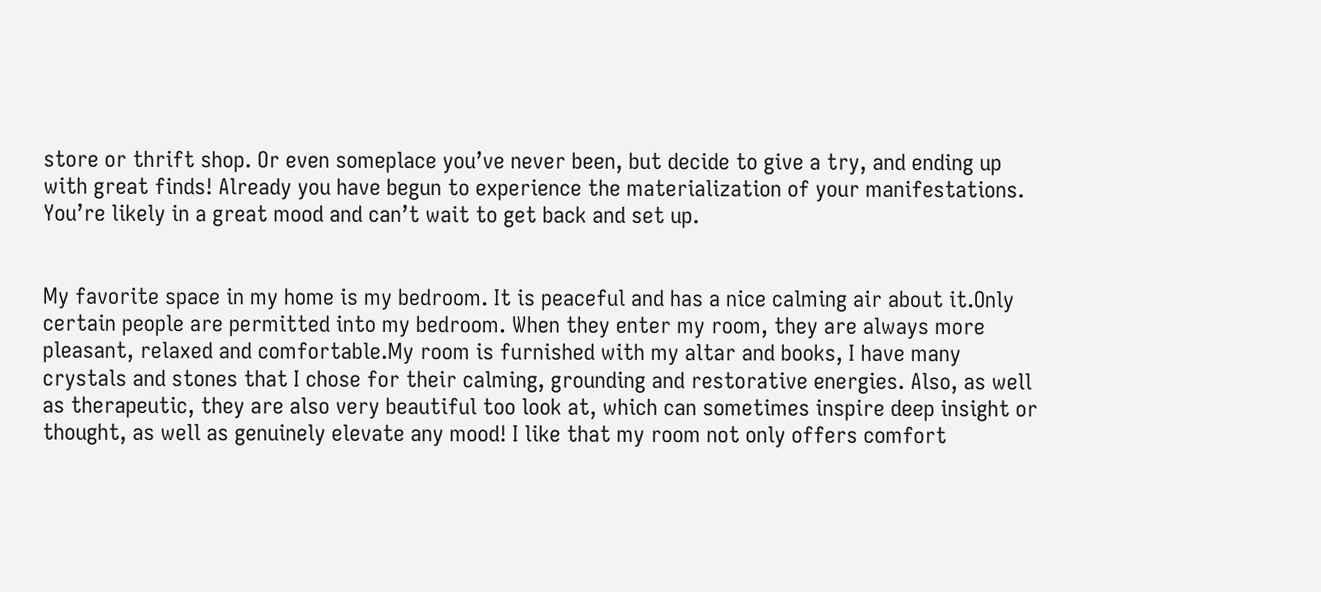store or thrift shop. Or even someplace you’ve never been, but decide to give a try, and ending up with great finds! Already you have begun to experience the materialization of your manifestations. You’re likely in a great mood and can’t wait to get back and set up.


My favorite space in my home is my bedroom. It is peaceful and has a nice calming air about it.Only certain people are permitted into my bedroom. When they enter my room, they are always more pleasant, relaxed and comfortable.My room is furnished with my altar and books, I have many crystals and stones that I chose for their calming, grounding and restorative energies. Also, as well as therapeutic, they are also very beautiful too look at, which can sometimes inspire deep insight or thought, as well as genuinely elevate any mood! I like that my room not only offers comfort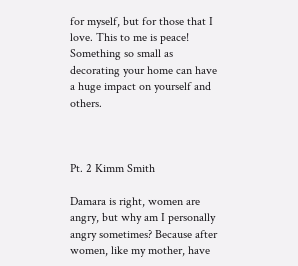for myself, but for those that I love. This to me is peace! Something so small as decorating your home can have a huge impact on yourself and others.



Pt. 2 Kimm Smith

Damara is right, women are angry, but why am I personally angry sometimes? Because after women, like my mother, have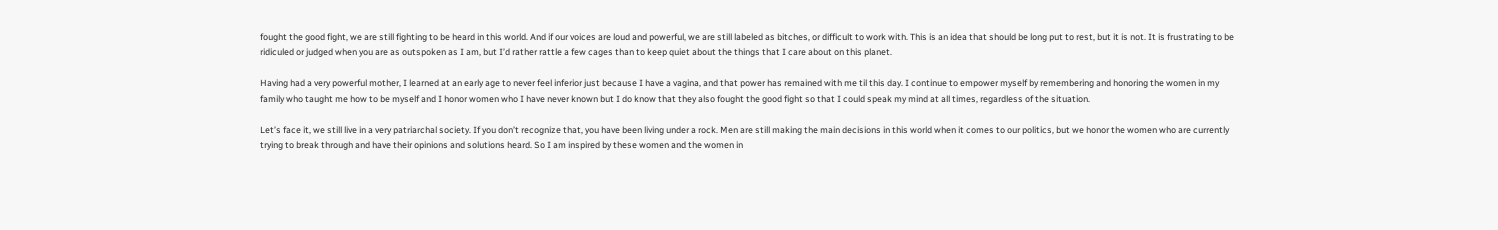fought the good fight, we are still fighting to be heard in this world. And if our voices are loud and powerful, we are still labeled as bitches, or difficult to work with. This is an idea that should be long put to rest, but it is not. It is frustrating to be ridiculed or judged when you are as outspoken as I am, but I’d rather rattle a few cages than to keep quiet about the things that I care about on this planet.

Having had a very powerful mother, I learned at an early age to never feel inferior just because I have a vagina, and that power has remained with me til this day. I continue to empower myself by remembering and honoring the women in my family who taught me how to be myself and I honor women who I have never known but I do know that they also fought the good fight so that I could speak my mind at all times, regardless of the situation.

Let’s face it, we still live in a very patriarchal society. If you don’t recognize that, you have been living under a rock. Men are still making the main decisions in this world when it comes to our politics, but we honor the women who are currently trying to break through and have their opinions and solutions heard. So I am inspired by these women and the women in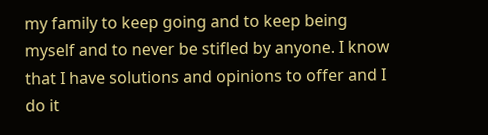my family to keep going and to keep being myself and to never be stifled by anyone. I know that I have solutions and opinions to offer and I do it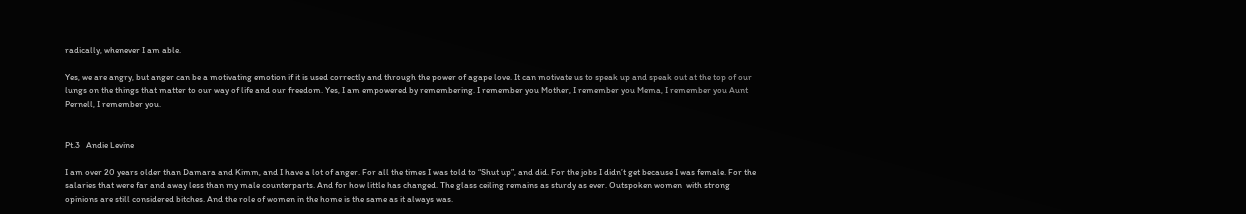radically, whenever I am able.

Yes, we are angry, but anger can be a motivating emotion if it is used correctly and through the power of agape love. It can motivate us to speak up and speak out at the top of our lungs on the things that matter to our way of life and our freedom. Yes, I am empowered by remembering. I remember you Mother, I remember you Mema, I remember you Aunt Pernell, I remember you.


Pt.3   Andie Levine

I am over 20 years older than Damara and Kimm, and I have a lot of anger. For all the times I was told to “Shut up”, and did. For the jobs I didn’t get because I was female. For the salaries that were far and away less than my male counterparts. And for how little has changed. The glass ceiling remains as sturdy as ever. Outspoken women  with strong opinions are still considered bitches. And the role of women in the home is the same as it always was.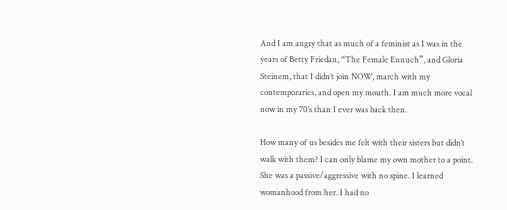And I am angry that as much of a feminist as I was in the years of Betty Friedan, “The Female Eunuch”, and Gloria Steinem, that I didn’t join NOW, march with my contemporaries, and open my mouth. I am much more vocal now in my 70’s than I ever was back then.

How many of us besides me felt with their sisters but didn’t walk with them? I can only blame my own mother to a point. She was a passive/aggressive with no spine. I learned womanhood from her. I had no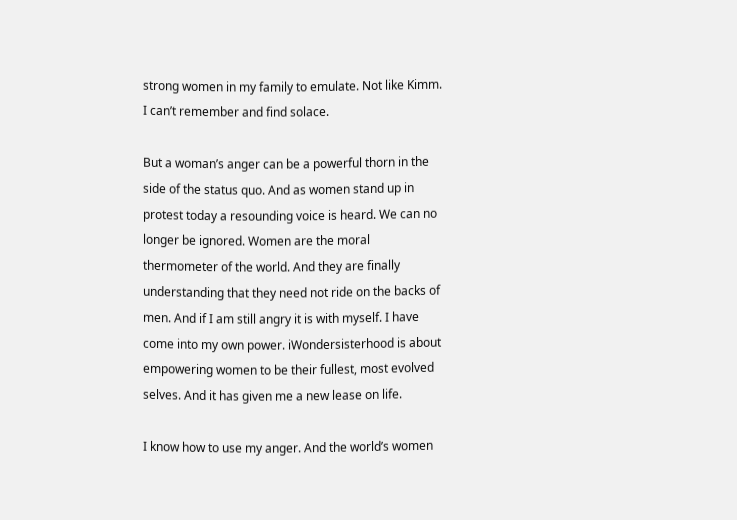strong women in my family to emulate. Not like Kimm. I can’t remember and find solace.

But a woman’s anger can be a powerful thorn in the side of the status quo. And as women stand up in protest today a resounding voice is heard. We can no longer be ignored. Women are the moral thermometer of the world. And they are finally understanding that they need not ride on the backs of men. And if I am still angry it is with myself. I have come into my own power. iWondersisterhood is about empowering women to be their fullest, most evolved selves. And it has given me a new lease on life.

I know how to use my anger. And the world’s women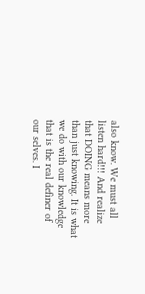also know. We must all listen hard!!! And realize that DOING means more than just knowing. It is what we do with our knowledge that is the real definer of our selves. I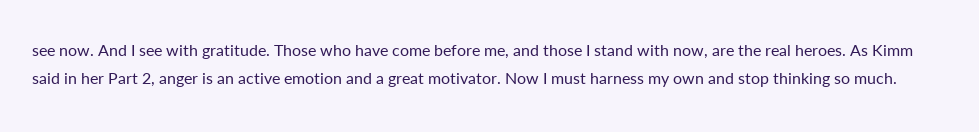see now. And I see with gratitude. Those who have come before me, and those I stand with now, are the real heroes. As Kimm said in her Part 2, anger is an active emotion and a great motivator. Now I must harness my own and stop thinking so much.